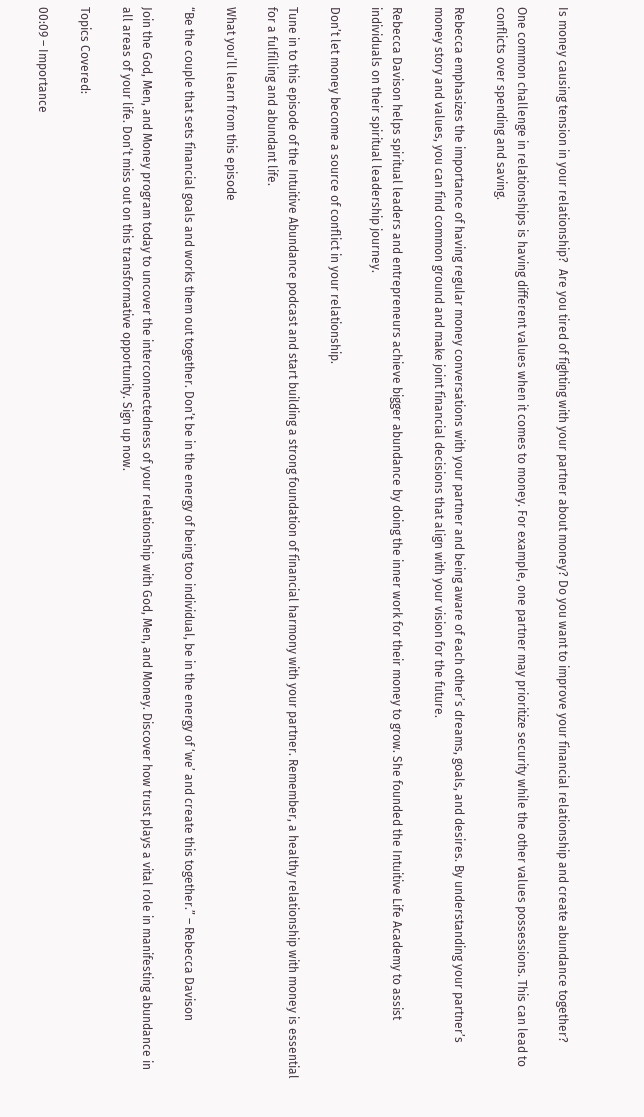Is money causing tension in your relationship?  Are you tired of fighting with your partner about money? Do you want to improve your financial relationship and create abundance together?

One common challenge in relationships is having different values when it comes to money. For example, one partner may prioritize security while the other values possessions. This can lead to conflicts over spending and saving.

Rebecca emphasizes the importance of having regular money conversations with your partner and being aware of each other’s dreams, goals, and desires. By understanding your partner’s money story and values, you can find common ground and make joint financial decisions that align with your vision for the future.

Rebecca Davison helps spiritual leaders and entrepreneurs achieve bigger abundance by doing the inner work for their money to grow. She founded the Intuitive Life Academy to assist individuals on their spiritual leadership journey.

Don’t let money become a source of conflict in your relationship.

Tune in to this episode of the Intuitive Abundance podcast and start building a strong foundation of financial harmony with your partner. Remember, a healthy relationship with money is essential for a fulfilling and abundant life.

What you’ll learn from this episode

“Be the couple that sets financial goals and works them out together. Don’t be in the energy of being too individual, be in the energy of ‘we’ and create this together.” – Rebecca Davison

Join the God, Men, and Money program today to uncover the interconnectedness of your relationship with God, Men, and Money. Discover how trust plays a vital role in manifesting abundance in all areas of your life. Don’t miss out on this transformative opportunity. Sign up now.

Topics Covered:

00:09 – Importance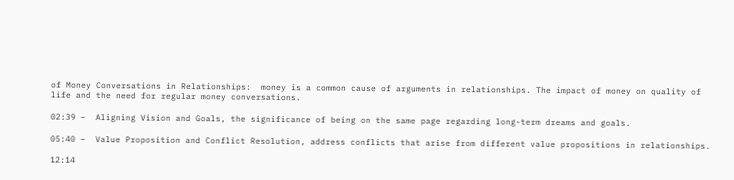of Money Conversations in Relationships:  money is a common cause of arguments in relationships. The impact of money on quality of life and the need for regular money conversations.

02:39 –  Aligning Vision and Goals, the significance of being on the same page regarding long-term dreams and goals.

05:40 –  Value Proposition and Conflict Resolution, address conflicts that arise from different value propositions in relationships.

12:14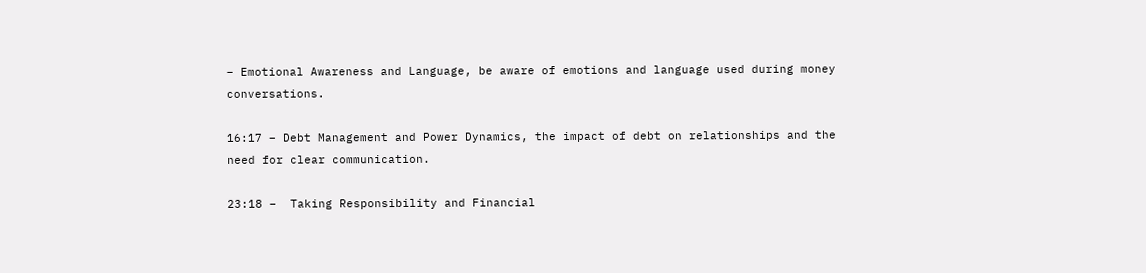– Emotional Awareness and Language, be aware of emotions and language used during money conversations.

16:17 – Debt Management and Power Dynamics, the impact of debt on relationships and the need for clear communication.

23:18 –  Taking Responsibility and Financial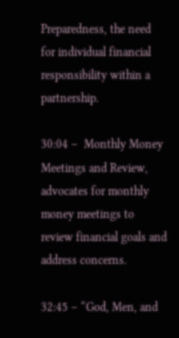Preparedness, the need for individual financial responsibility within a partnership.

30:04 –  Monthly Money Meetings and Review, advocates for monthly money meetings to review financial goals and address concerns.

32:45 – “God, Men, and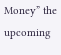Money” the upcoming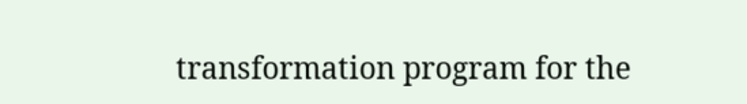transformation program for the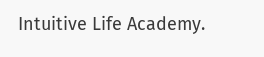Intuitive Life Academy.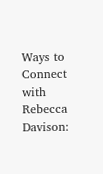Ways to Connect with Rebecca Davison: